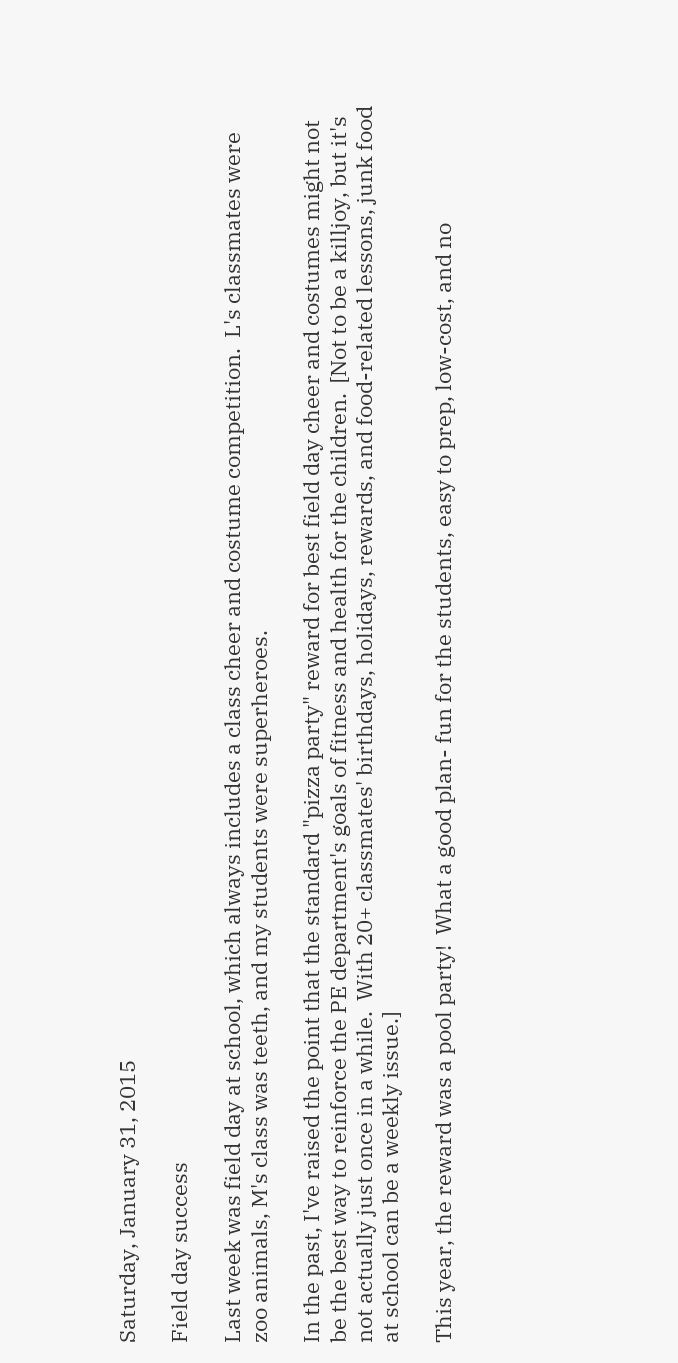Saturday, January 31, 2015

Field day success

Last week was field day at school, which always includes a class cheer and costume competition.  L's classmates were zoo animals, M's class was teeth, and my students were superheroes.

In the past, I've raised the point that the standard "pizza party" reward for best field day cheer and costumes might not be the best way to reinforce the PE department's goals of fitness and health for the children.  [Not to be a killjoy, but it's not actually just once in a while.  With 20+ classmates' birthdays, holidays, rewards, and food-related lessons, junk food at school can be a weekly issue.]

This year, the reward was a pool party!  What a good plan- fun for the students, easy to prep, low-cost, and no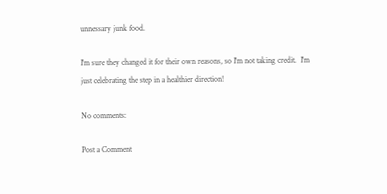unnessary junk food.

I'm sure they changed it for their own reasons, so I'm not taking credit.  I'm just celebrating the step in a healthier direction!

No comments:

Post a Comment